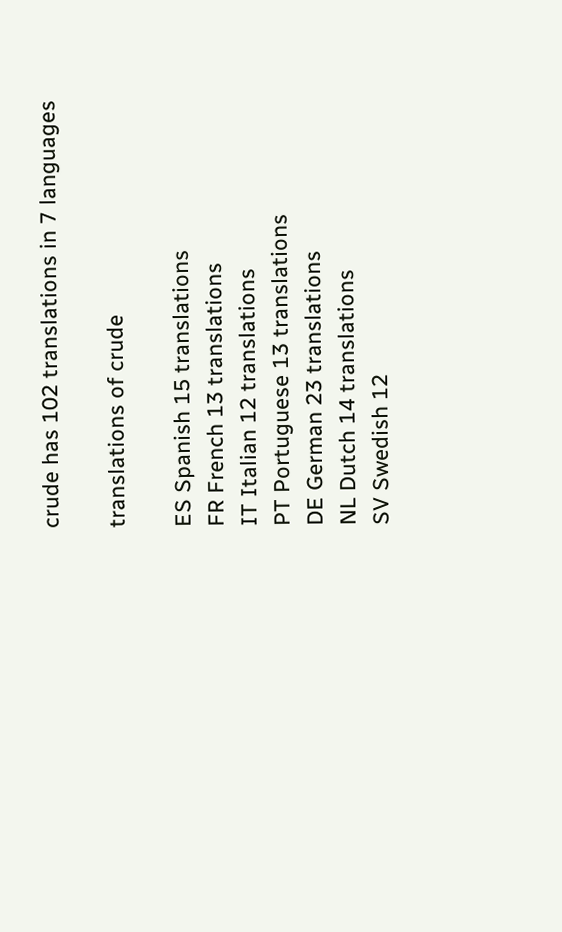crude has 102 translations in 7 languages

translations of crude

ES Spanish 15 translations
FR French 13 translations
IT Italian 12 translations
PT Portuguese 13 translations
DE German 23 translations
NL Dutch 14 translations
SV Swedish 12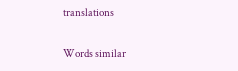translations

Words similar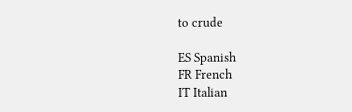to crude

ES Spanish
FR French
IT Italian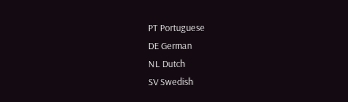PT Portuguese
DE German
NL Dutch
SV Swedish